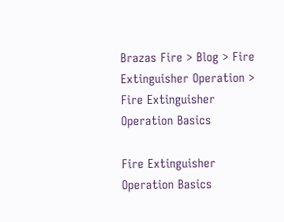Brazas Fire > Blog > Fire Extinguisher Operation > Fire Extinguisher Operation Basics

Fire Extinguisher Operation Basics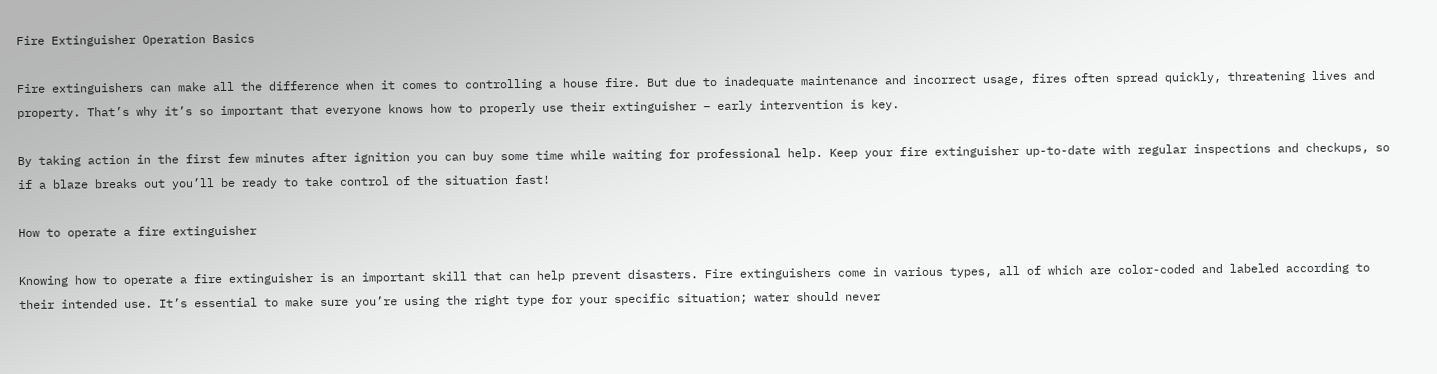Fire Extinguisher Operation Basics

Fire extinguishers can make all the difference when it comes to controlling a house fire. But due to inadequate maintenance and incorrect usage, fires often spread quickly, threatening lives and property. That’s why it’s so important that everyone knows how to properly use their extinguisher – early intervention is key.

By taking action in the first few minutes after ignition you can buy some time while waiting for professional help. Keep your fire extinguisher up-to-date with regular inspections and checkups, so if a blaze breaks out you’ll be ready to take control of the situation fast!

How to operate a fire extinguisher

Knowing how to operate a fire extinguisher is an important skill that can help prevent disasters. Fire extinguishers come in various types, all of which are color-coded and labeled according to their intended use. It’s essential to make sure you’re using the right type for your specific situation; water should never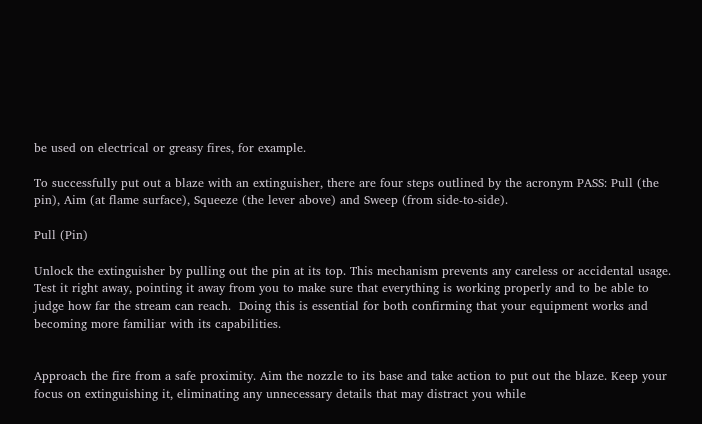be used on electrical or greasy fires, for example.

To successfully put out a blaze with an extinguisher, there are four steps outlined by the acronym PASS: Pull (the pin), Aim (at flame surface), Squeeze (the lever above) and Sweep (from side-to-side).

Pull (Pin)

Unlock the extinguisher by pulling out the pin at its top. This mechanism prevents any careless or accidental usage. Test it right away, pointing it away from you to make sure that everything is working properly and to be able to judge how far the stream can reach.  Doing this is essential for both confirming that your equipment works and becoming more familiar with its capabilities.


Approach the fire from a safe proximity. Aim the nozzle to its base and take action to put out the blaze. Keep your focus on extinguishing it, eliminating any unnecessary details that may distract you while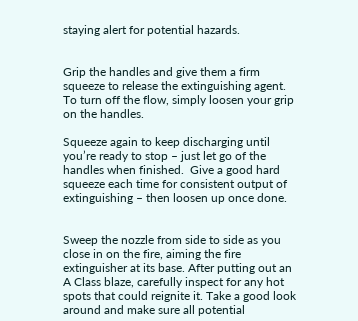staying alert for potential hazards.


Grip the handles and give them a firm squeeze to release the extinguishing agent. To turn off the flow, simply loosen your grip on the handles.

Squeeze again to keep discharging until you’re ready to stop – just let go of the handles when finished.  Give a good hard squeeze each time for consistent output of extinguishing – then loosen up once done.


Sweep the nozzle from side to side as you close in on the fire, aiming the fire extinguisher at its base. After putting out an A Class blaze, carefully inspect for any hot spots that could reignite it. Take a good look around and make sure all potential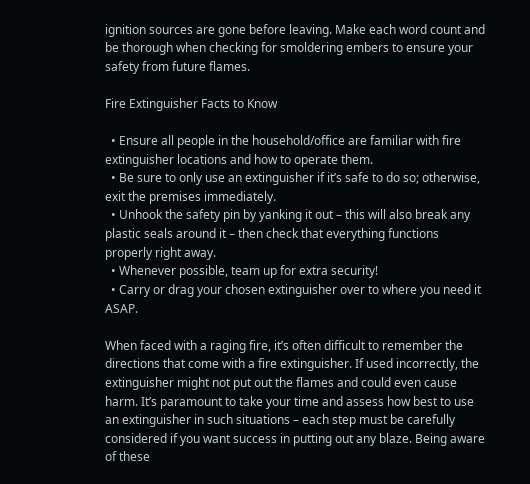ignition sources are gone before leaving. Make each word count and be thorough when checking for smoldering embers to ensure your safety from future flames.

Fire Extinguisher Facts to Know

  • Ensure all people in the household/office are familiar with fire extinguisher locations and how to operate them.
  • Be sure to only use an extinguisher if it’s safe to do so; otherwise, exit the premises immediately.
  • Unhook the safety pin by yanking it out – this will also break any plastic seals around it – then check that everything functions properly right away.
  • Whenever possible, team up for extra security!
  • Carry or drag your chosen extinguisher over to where you need it ASAP.

When faced with a raging fire, it’s often difficult to remember the directions that come with a fire extinguisher. If used incorrectly, the extinguisher might not put out the flames and could even cause harm. It’s paramount to take your time and assess how best to use an extinguisher in such situations – each step must be carefully considered if you want success in putting out any blaze. Being aware of these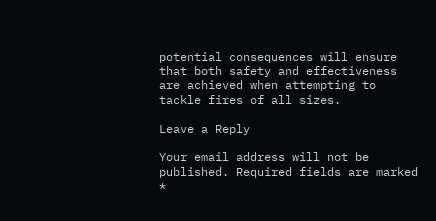potential consequences will ensure that both safety and effectiveness are achieved when attempting to tackle fires of all sizes.

Leave a Reply

Your email address will not be published. Required fields are marked *